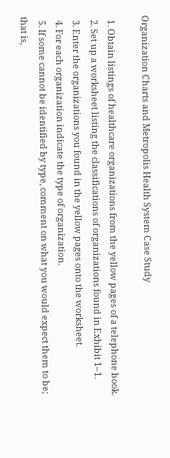Organization Charts and Metropolis Health System Case Study

  1. Obtain listings of healthcare organizations from the yellow pages of a telephone book.
  2. Set up a worksheet listing the classifications of organizations found in Exhibit 1–1.
  3. Enter the organizations you found in the yellow pages onto the worksheet.
  4. For each organization indicate the type of organization.
  5. If some cannot be identified by type, comment on what you would expect them to be; that is,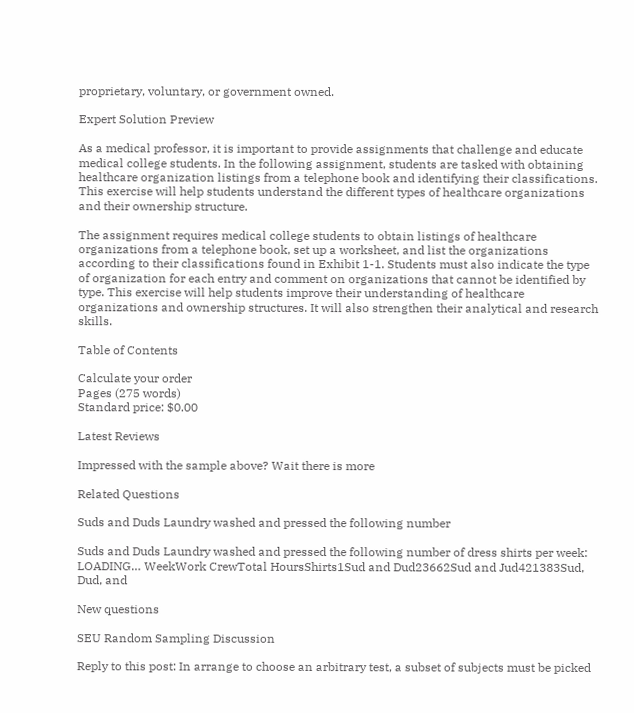proprietary, voluntary, or government owned.

Expert Solution Preview

As a medical professor, it is important to provide assignments that challenge and educate medical college students. In the following assignment, students are tasked with obtaining healthcare organization listings from a telephone book and identifying their classifications. This exercise will help students understand the different types of healthcare organizations and their ownership structure.

The assignment requires medical college students to obtain listings of healthcare organizations from a telephone book, set up a worksheet, and list the organizations according to their classifications found in Exhibit 1-1. Students must also indicate the type of organization for each entry and comment on organizations that cannot be identified by type. This exercise will help students improve their understanding of healthcare organizations and ownership structures. It will also strengthen their analytical and research skills.

Table of Contents

Calculate your order
Pages (275 words)
Standard price: $0.00

Latest Reviews

Impressed with the sample above? Wait there is more

Related Questions

Suds and Duds Laundry washed and pressed the following number

Suds and Duds Laundry washed and pressed the following number of dress shirts per week:                                                                                      LOADING… WeekWork CrewTotal HoursShirts1Sud and Dud23662Sud and Jud421383Sud, Dud, and

New questions

SEU Random Sampling Discussion

Reply to this post: In arrange to choose an arbitrary test, a subset of subjects must be picked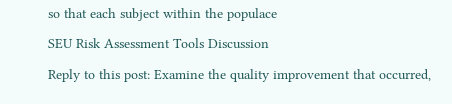so that each subject within the populace

SEU Risk Assessment Tools Discussion

Reply to this post: Examine the quality improvement that occurred,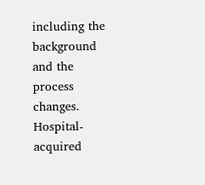including the background and the process changes. Hospital-acquired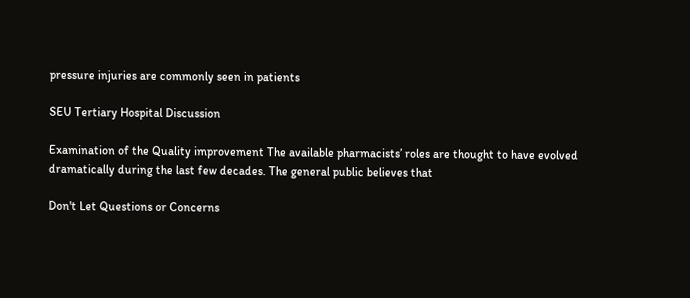pressure injuries are commonly seen in patients

SEU Tertiary Hospital Discussion

Examination of the Quality improvement The available pharmacists’ roles are thought to have evolved dramatically during the last few decades. The general public believes that

Don't Let Questions or Concerns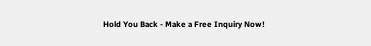Hold You Back - Make a Free Inquiry Now!